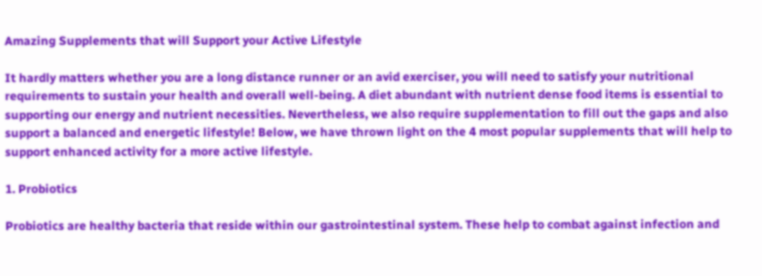Amazing Supplements that will Support your Active Lifestyle

It hardly matters whether you are a long distance runner or an avid exerciser, you will need to satisfy your nutritional requirements to sustain your health and overall well-being. A diet abundant with nutrient dense food items is essential to supporting our energy and nutrient necessities. Nevertheless, we also require supplementation to fill out the gaps and also support a balanced and energetic lifestyle! Below, we have thrown light on the 4 most popular supplements that will help to support enhanced activity for a more active lifestyle.

1. Probiotics

Probiotics are healthy bacteria that reside within our gastrointestinal system. These help to combat against infection and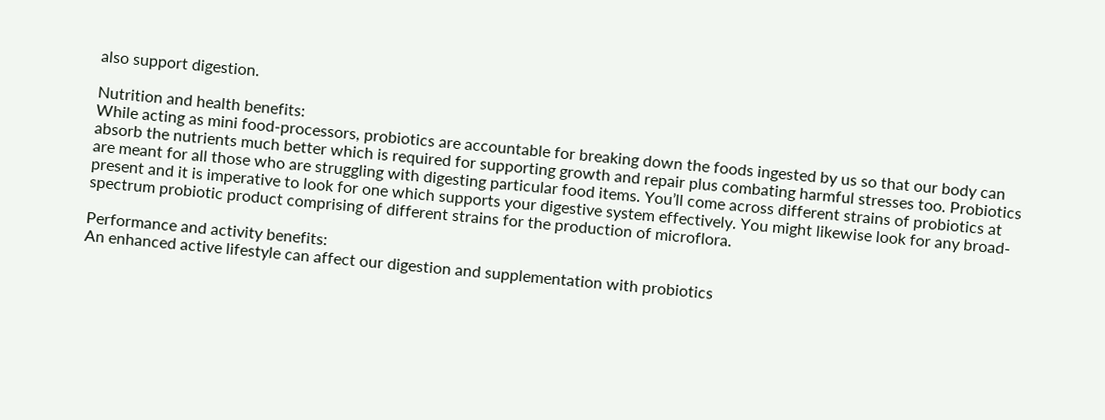also support digestion.

Nutrition and health benefits:
While acting as mini food-processors, probiotics are accountable for breaking down the foods ingested by us so that our body can absorb the nutrients much better which is required for supporting growth and repair plus combating harmful stresses too. Probiotics are meant for all those who are struggling with digesting particular food items. You’ll come across different strains of probiotics at present and it is imperative to look for one which supports your digestive system effectively. You might likewise look for any broad-spectrum probiotic product comprising of different strains for the production of microflora.

Performance and activity benefits:
An enhanced active lifestyle can affect our digestion and supplementation with probiotics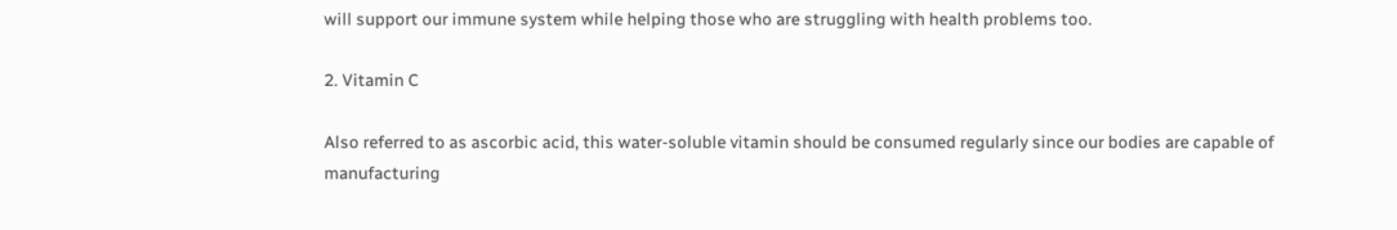will support our immune system while helping those who are struggling with health problems too.

2. Vitamin C

Also referred to as ascorbic acid, this water-soluble vitamin should be consumed regularly since our bodies are capable of manufacturing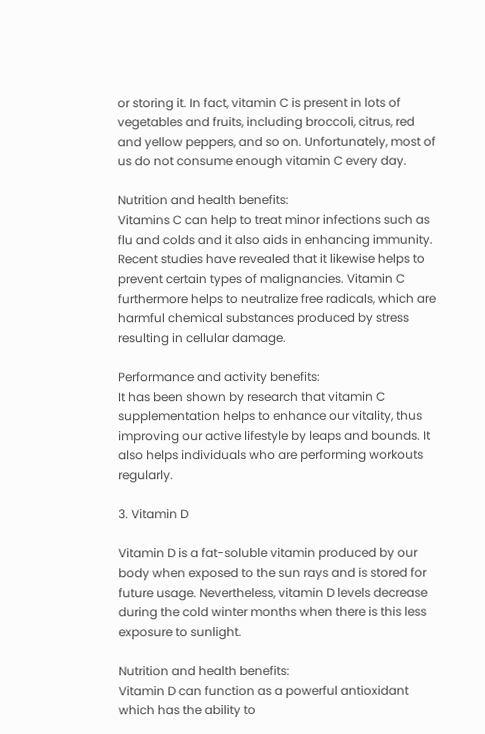or storing it. In fact, vitamin C is present in lots of vegetables and fruits, including broccoli, citrus, red and yellow peppers, and so on. Unfortunately, most of us do not consume enough vitamin C every day.

Nutrition and health benefits:
Vitamins C can help to treat minor infections such as flu and colds and it also aids in enhancing immunity. Recent studies have revealed that it likewise helps to prevent certain types of malignancies. Vitamin C furthermore helps to neutralize free radicals, which are harmful chemical substances produced by stress resulting in cellular damage.

Performance and activity benefits:
It has been shown by research that vitamin C supplementation helps to enhance our vitality, thus improving our active lifestyle by leaps and bounds. It also helps individuals who are performing workouts regularly.

3. Vitamin D

Vitamin D is a fat-soluble vitamin produced by our body when exposed to the sun rays and is stored for future usage. Nevertheless, vitamin D levels decrease during the cold winter months when there is this less exposure to sunlight.

Nutrition and health benefits:
Vitamin D can function as a powerful antioxidant which has the ability to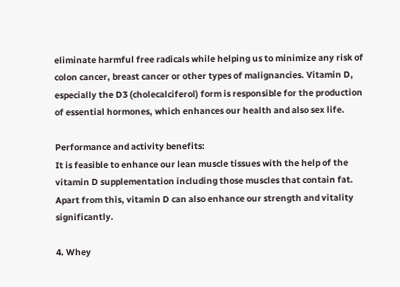eliminate harmful free radicals while helping us to minimize any risk of colon cancer, breast cancer or other types of malignancies. Vitamin D, especially the D3 (cholecalciferol) form is responsible for the production of essential hormones, which enhances our health and also sex life.

Performance and activity benefits:
It is feasible to enhance our lean muscle tissues with the help of the vitamin D supplementation including those muscles that contain fat. Apart from this, vitamin D can also enhance our strength and vitality significantly.

4. Whey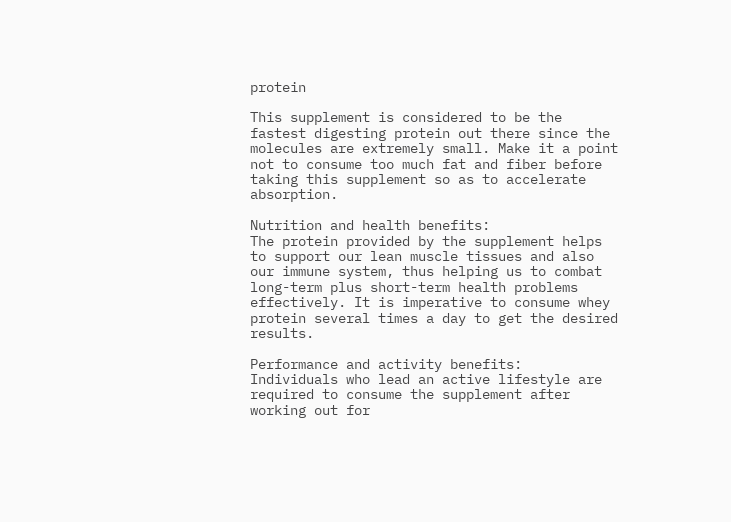protein

This supplement is considered to be the fastest digesting protein out there since the molecules are extremely small. Make it a point not to consume too much fat and fiber before taking this supplement so as to accelerate absorption.

Nutrition and health benefits:
The protein provided by the supplement helps to support our lean muscle tissues and also our immune system, thus helping us to combat long-term plus short-term health problems effectively. It is imperative to consume whey protein several times a day to get the desired results.

Performance and activity benefits:
Individuals who lead an active lifestyle are required to consume the supplement after working out for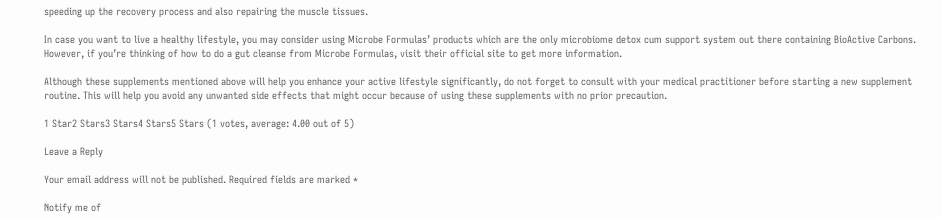speeding up the recovery process and also repairing the muscle tissues.

In case you want to live a healthy lifestyle, you may consider using Microbe Formulas’ products which are the only microbiome detox cum support system out there containing BioActive Carbons. However, if you’re thinking of how to do a gut cleanse from Microbe Formulas, visit their official site to get more information.

Although these supplements mentioned above will help you enhance your active lifestyle significantly, do not forget to consult with your medical practitioner before starting a new supplement routine. This will help you avoid any unwanted side effects that might occur because of using these supplements with no prior precaution.

1 Star2 Stars3 Stars4 Stars5 Stars (1 votes, average: 4.00 out of 5)

Leave a Reply

Your email address will not be published. Required fields are marked *

Notify me of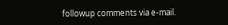followup comments via e-mail.